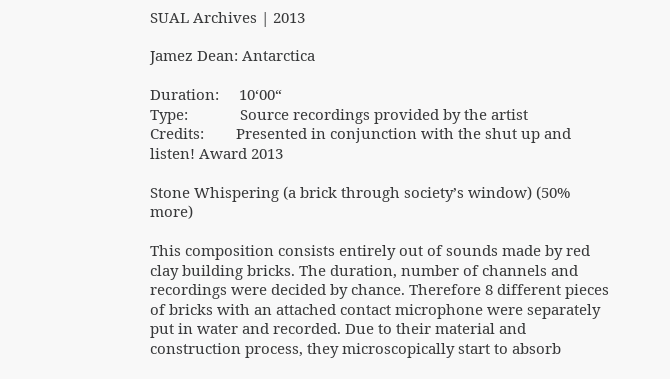SUAL Archives | 2013

Jamez Dean: Antarctica

Duration:     10‘00“
Type:             Source recordings provided by the artist
Credits:        Presented in conjunction with the shut up and listen! Award 2013

Stone Whispering (a brick through society’s window) (50% more)

This composition consists entirely out of sounds made by red clay building bricks. The duration, number of channels and recordings were decided by chance. Therefore 8 different pieces of bricks with an attached contact microphone were separately put in water and recorded. Due to their material and construction process, they microscopically start to absorb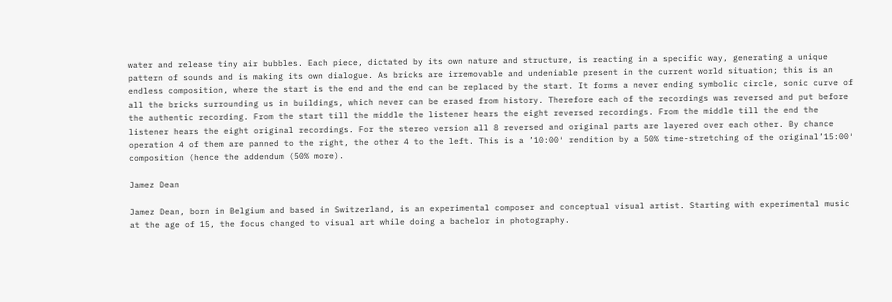water and release tiny air bubbles. Each piece, dictated by its own nature and structure, is reacting in a specific way, generating a unique pattern of sounds and is making its own dialogue. As bricks are irremovable and undeniable present in the current world situation; this is an endless composition, where the start is the end and the end can be replaced by the start. It forms a never ending symbolic circle, sonic curve of all the bricks surrounding us in buildings, which never can be erased from history. Therefore each of the recordings was reversed and put before the authentic recording. From the start till the middle the listener hears the eight reversed recordings. From the middle till the end the listener hears the eight original recordings. For the stereo version all 8 reversed and original parts are layered over each other. By chance operation 4 of them are panned to the right, the other 4 to the left. This is a ’10:00′ rendition by a 50% time-stretching of the original’15:00′ composition (hence the addendum (50% more).

Jamez Dean

Jamez Dean, born in Belgium and based in Switzerland, is an experimental composer and conceptual visual artist. Starting with experimental music at the age of 15, the focus changed to visual art while doing a bachelor in photography.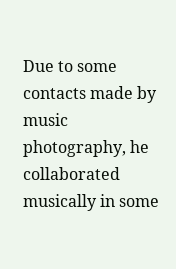Due to some contacts made by music photography, he collaborated musically in some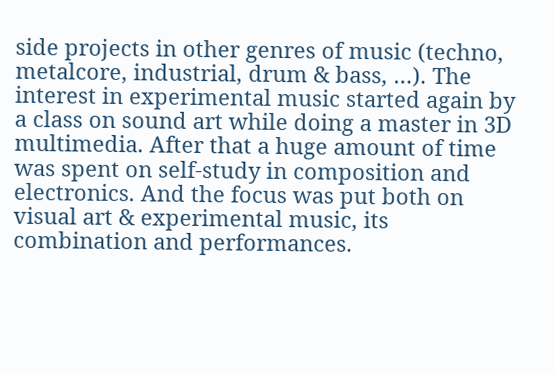side projects in other genres of music (techno, metalcore, industrial, drum & bass, …). The interest in experimental music started again by a class on sound art while doing a master in 3D multimedia. After that a huge amount of time was spent on self-study in composition and electronics. And the focus was put both on visual art & experimental music, its combination and performances.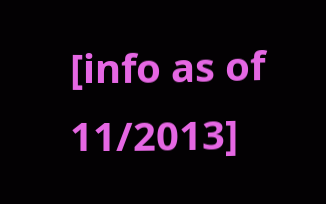[info as of 11/2013]